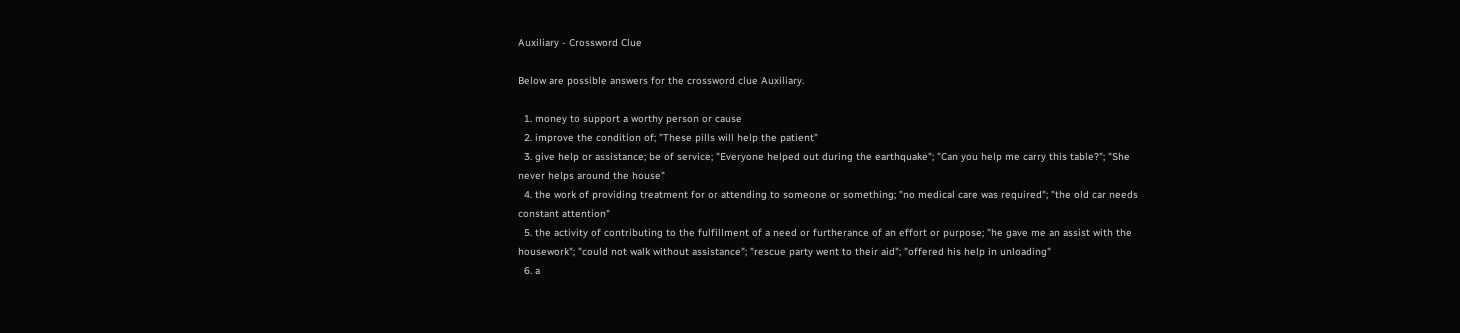Auxiliary - Crossword Clue

Below are possible answers for the crossword clue Auxiliary.

  1. money to support a worthy person or cause
  2. improve the condition of; "These pills will help the patient"
  3. give help or assistance; be of service; "Everyone helped out during the earthquake"; "Can you help me carry this table?"; "She never helps around the house"
  4. the work of providing treatment for or attending to someone or something; "no medical care was required"; "the old car needs constant attention"
  5. the activity of contributing to the fulfillment of a need or furtherance of an effort or purpose; "he gave me an assist with the housework"; "could not walk without assistance"; "rescue party went to their aid"; "offered his help in unloading"
  6. a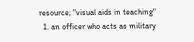resource; "visual aids in teaching"
  1. an officer who acts as military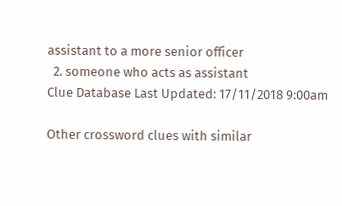assistant to a more senior officer
  2. someone who acts as assistant
Clue Database Last Updated: 17/11/2018 9:00am

Other crossword clues with similar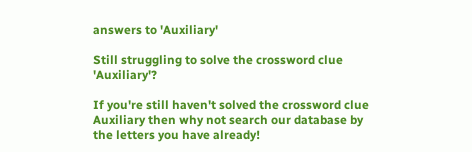answers to 'Auxiliary'

Still struggling to solve the crossword clue 'Auxiliary'?

If you're still haven't solved the crossword clue Auxiliary then why not search our database by the letters you have already!